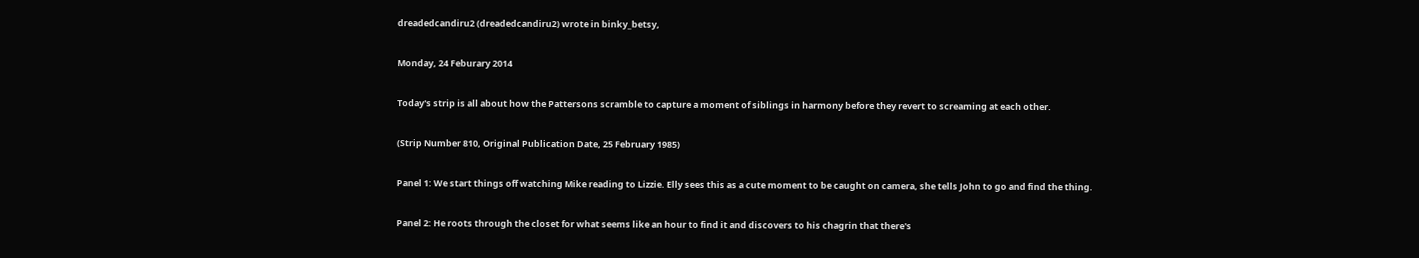dreadedcandiru2 (dreadedcandiru2) wrote in binky_betsy,

Monday, 24 Feburary 2014

Today's strip is all about how the Pattersons scramble to capture a moment of siblings in harmony before they revert to screaming at each other.

(Strip Number 810, Original Publication Date, 25 February 1985)

Panel 1: We start things off watching Mike reading to Lizzie. Elly sees this as a cute moment to be caught on camera, she tells John to go and find the thing.

Panel 2: He roots through the closet for what seems like an hour to find it and discovers to his chagrin that there's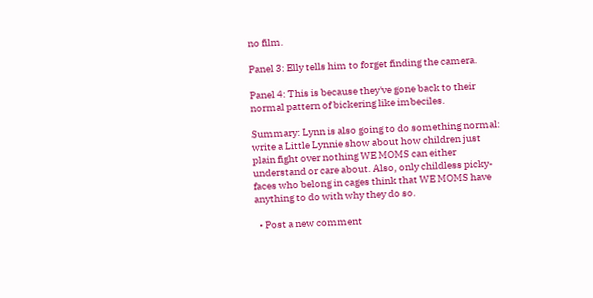no film.

Panel 3: Elly tells him to forget finding the camera.

Panel 4: This is because they've gone back to their normal pattern of bickering like imbeciles.

Summary: Lynn is also going to do something normal: write a Little Lynnie show about how children just plain fight over nothing WE MOMS can either understand or care about. Also, only childless picky-faces who belong in cages think that WE MOMS have anything to do with why they do so.

  • Post a new comment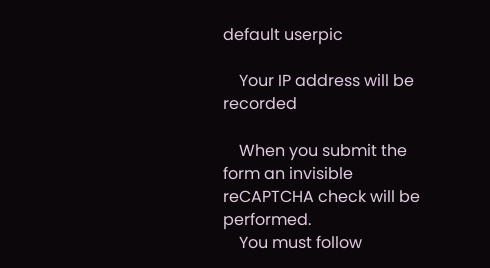default userpic

    Your IP address will be recorded

    When you submit the form an invisible reCAPTCHA check will be performed.
    You must follow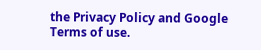the Privacy Policy and Google Terms of use.